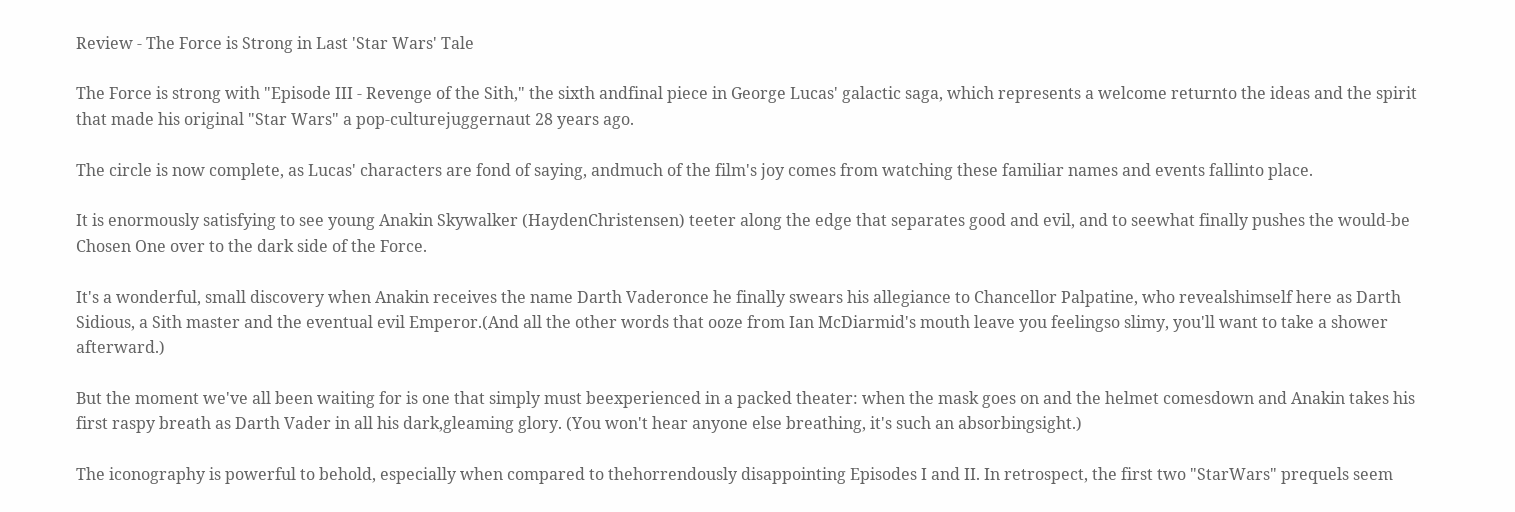Review - The Force is Strong in Last 'Star Wars' Tale

The Force is strong with "Episode III - Revenge of the Sith," the sixth andfinal piece in George Lucas' galactic saga, which represents a welcome returnto the ideas and the spirit that made his original "Star Wars" a pop-culturejuggernaut 28 years ago.

The circle is now complete, as Lucas' characters are fond of saying, andmuch of the film's joy comes from watching these familiar names and events fallinto place.

It is enormously satisfying to see young Anakin Skywalker (HaydenChristensen) teeter along the edge that separates good and evil, and to seewhat finally pushes the would-be Chosen One over to the dark side of the Force.

It's a wonderful, small discovery when Anakin receives the name Darth Vaderonce he finally swears his allegiance to Chancellor Palpatine, who revealshimself here as Darth Sidious, a Sith master and the eventual evil Emperor.(And all the other words that ooze from Ian McDiarmid's mouth leave you feelingso slimy, you'll want to take a shower afterward.)

But the moment we've all been waiting for is one that simply must beexperienced in a packed theater: when the mask goes on and the helmet comesdown and Anakin takes his first raspy breath as Darth Vader in all his dark,gleaming glory. (You won't hear anyone else breathing, it's such an absorbingsight.)

The iconography is powerful to behold, especially when compared to thehorrendously disappointing Episodes I and II. In retrospect, the first two "StarWars" prequels seem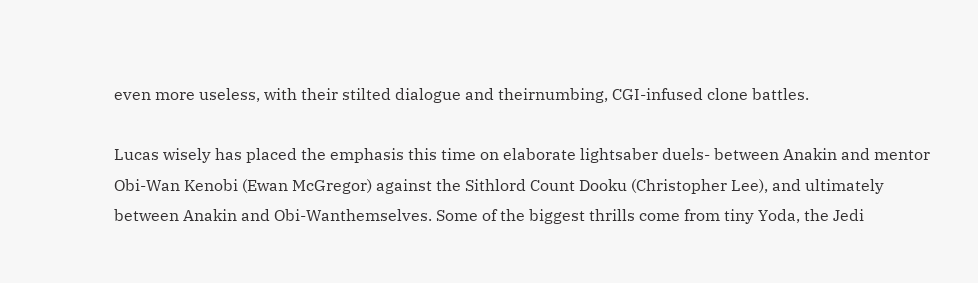even more useless, with their stilted dialogue and theirnumbing, CGI-infused clone battles.

Lucas wisely has placed the emphasis this time on elaborate lightsaber duels- between Anakin and mentor Obi-Wan Kenobi (Ewan McGregor) against the Sithlord Count Dooku (Christopher Lee), and ultimately between Anakin and Obi-Wanthemselves. Some of the biggest thrills come from tiny Yoda, the Jedi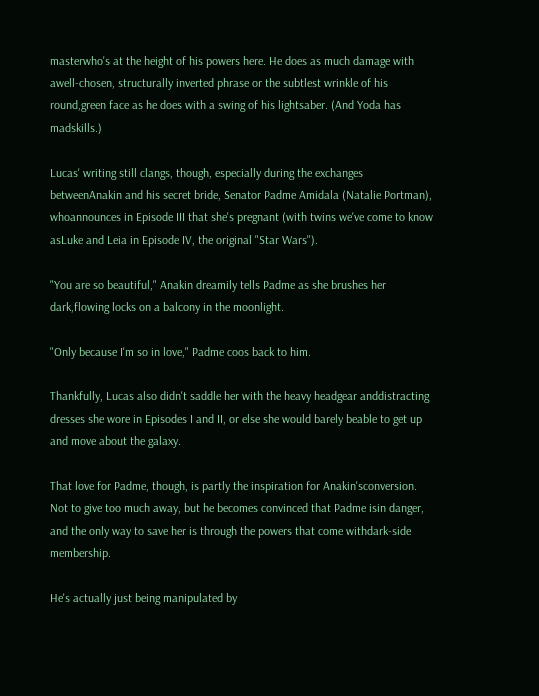masterwho's at the height of his powers here. He does as much damage with awell-chosen, structurally inverted phrase or the subtlest wrinkle of his round,green face as he does with a swing of his lightsaber. (And Yoda has madskills.)

Lucas' writing still clangs, though, especially during the exchanges betweenAnakin and his secret bride, Senator Padme Amidala (Natalie Portman), whoannounces in Episode III that she's pregnant (with twins we've come to know asLuke and Leia in Episode IV, the original "Star Wars").

"You are so beautiful," Anakin dreamily tells Padme as she brushes her dark,flowing locks on a balcony in the moonlight.

"Only because I'm so in love," Padme coos back to him.

Thankfully, Lucas also didn't saddle her with the heavy headgear anddistracting dresses she wore in Episodes I and II, or else she would barely beable to get up and move about the galaxy.

That love for Padme, though, is partly the inspiration for Anakin'sconversion. Not to give too much away, but he becomes convinced that Padme isin danger, and the only way to save her is through the powers that come withdark-side membership.

He's actually just being manipulated by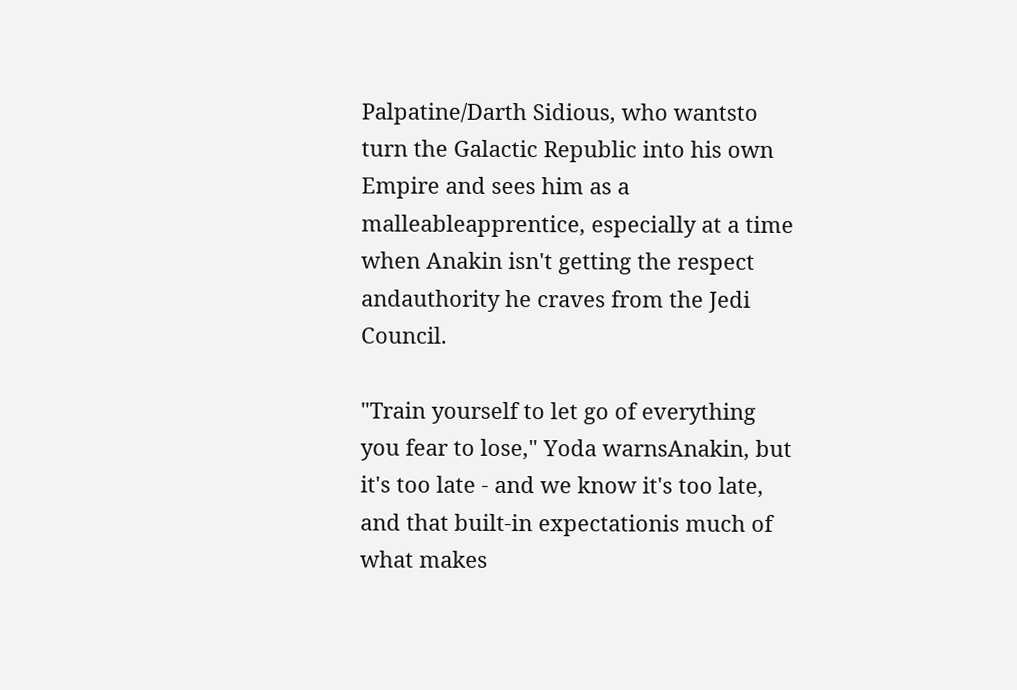Palpatine/Darth Sidious, who wantsto turn the Galactic Republic into his own Empire and sees him as a malleableapprentice, especially at a time when Anakin isn't getting the respect andauthority he craves from the Jedi Council.

"Train yourself to let go of everything you fear to lose," Yoda warnsAnakin, but it's too late - and we know it's too late, and that built-in expectationis much of what makes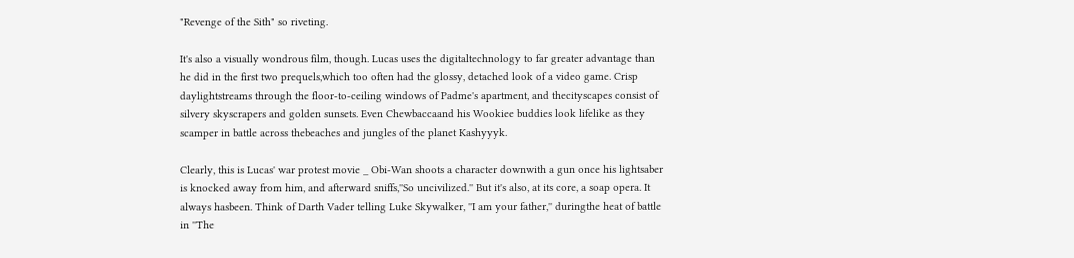"Revenge of the Sith" so riveting.

It's also a visually wondrous film, though. Lucas uses the digitaltechnology to far greater advantage than he did in the first two prequels,which too often had the glossy, detached look of a video game. Crisp daylightstreams through the floor-to-ceiling windows of Padme's apartment, and thecityscapes consist of silvery skyscrapers and golden sunsets. Even Chewbaccaand his Wookiee buddies look lifelike as they scamper in battle across thebeaches and jungles of the planet Kashyyyk.

Clearly, this is Lucas' war protest movie _ Obi-Wan shoots a character downwith a gun once his lightsaber is knocked away from him, and afterward sniffs,''So uncivilized.'' But it's also, at its core, a soap opera. It always hasbeen. Think of Darth Vader telling Luke Skywalker, ''I am your father,'' duringthe heat of battle in ''The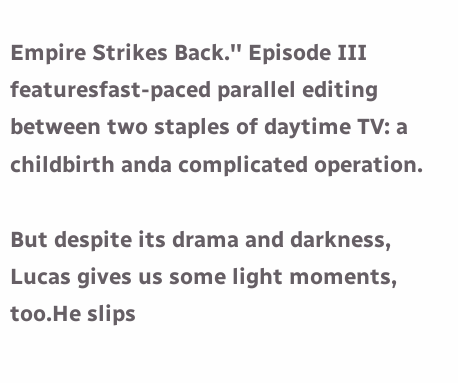Empire Strikes Back.'' Episode III featuresfast-paced parallel editing between two staples of daytime TV: a childbirth anda complicated operation.

But despite its drama and darkness, Lucas gives us some light moments, too.He slips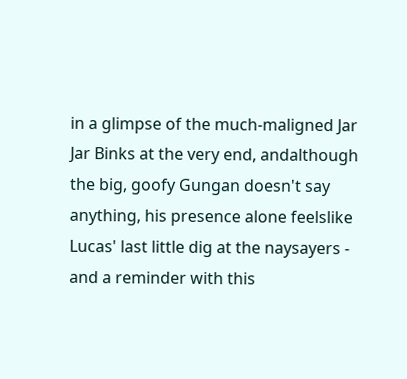in a glimpse of the much-maligned Jar Jar Binks at the very end, andalthough the big, goofy Gungan doesn't say anything, his presence alone feelslike Lucas' last little dig at the naysayers - and a reminder with this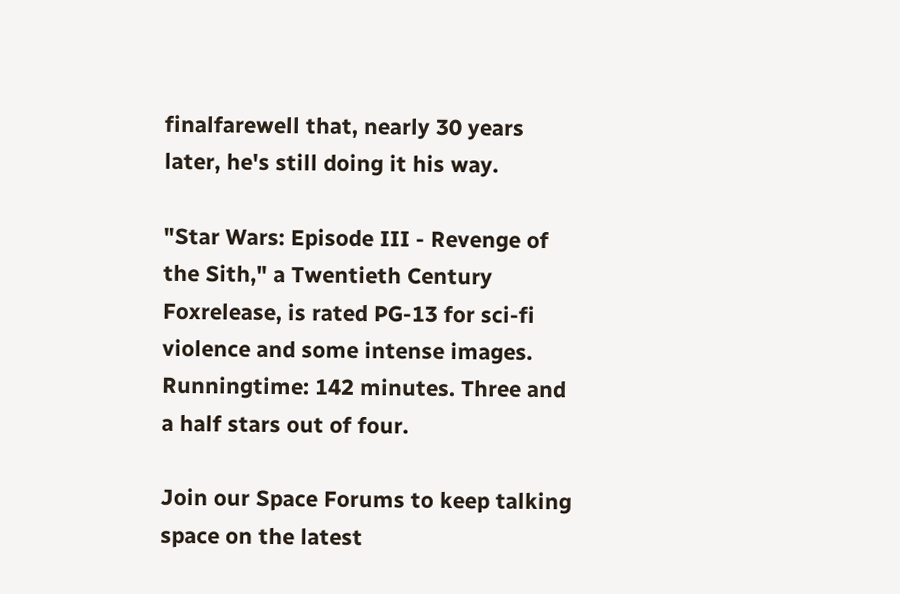finalfarewell that, nearly 30 years later, he's still doing it his way.

"Star Wars: Episode III - Revenge of the Sith," a Twentieth Century Foxrelease, is rated PG-13 for sci-fi violence and some intense images. Runningtime: 142 minutes. Three and a half stars out of four.

Join our Space Forums to keep talking space on the latest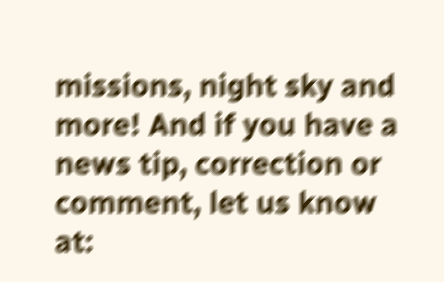missions, night sky and more! And if you have a news tip, correction or comment, let us know at: